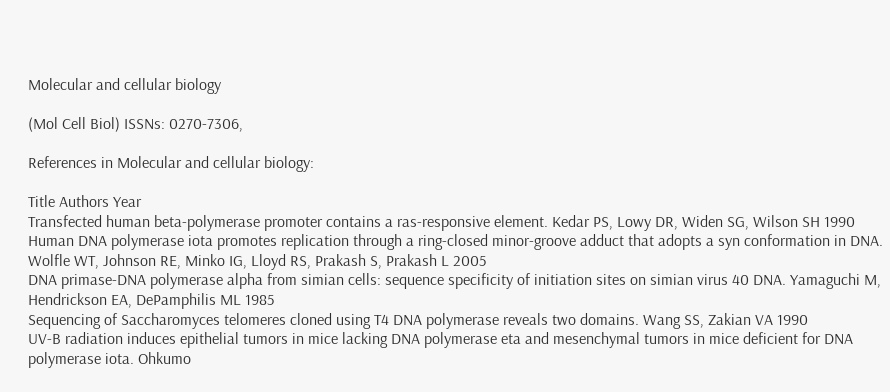Molecular and cellular biology

(Mol Cell Biol) ISSNs: 0270-7306,

References in Molecular and cellular biology:

Title Authors Year
Transfected human beta-polymerase promoter contains a ras-responsive element. Kedar PS, Lowy DR, Widen SG, Wilson SH 1990
Human DNA polymerase iota promotes replication through a ring-closed minor-groove adduct that adopts a syn conformation in DNA. Wolfle WT, Johnson RE, Minko IG, Lloyd RS, Prakash S, Prakash L 2005
DNA primase-DNA polymerase alpha from simian cells: sequence specificity of initiation sites on simian virus 40 DNA. Yamaguchi M, Hendrickson EA, DePamphilis ML 1985
Sequencing of Saccharomyces telomeres cloned using T4 DNA polymerase reveals two domains. Wang SS, Zakian VA 1990
UV-B radiation induces epithelial tumors in mice lacking DNA polymerase eta and mesenchymal tumors in mice deficient for DNA polymerase iota. Ohkumo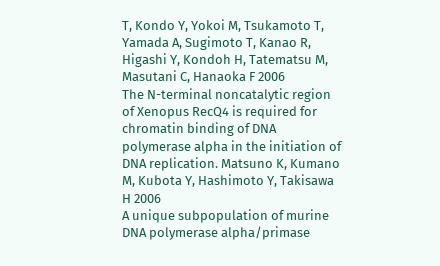T, Kondo Y, Yokoi M, Tsukamoto T, Yamada A, Sugimoto T, Kanao R, Higashi Y, Kondoh H, Tatematsu M, Masutani C, Hanaoka F 2006
The N-terminal noncatalytic region of Xenopus RecQ4 is required for chromatin binding of DNA polymerase alpha in the initiation of DNA replication. Matsuno K, Kumano M, Kubota Y, Hashimoto Y, Takisawa H 2006
A unique subpopulation of murine DNA polymerase alpha/primase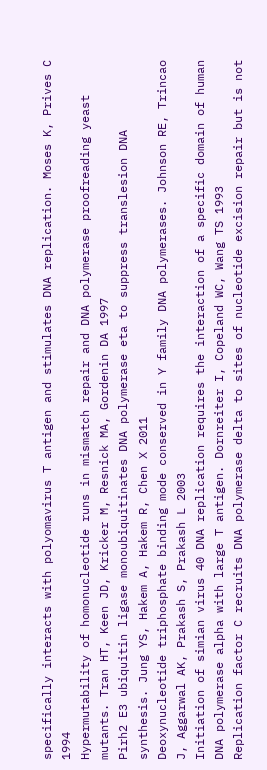specifically interacts with polyomavirus T antigen and stimulates DNA replication. Moses K, Prives C 1994
Hypermutability of homonucleotide runs in mismatch repair and DNA polymerase proofreading yeast mutants. Tran HT, Keen JD, Kricker M, Resnick MA, Gordenin DA 1997
Pirh2 E3 ubiquitin ligase monoubiquitinates DNA polymerase eta to suppress translesion DNA synthesis. Jung YS, Hakem A, Hakem R, Chen X 2011
Deoxynucleotide triphosphate binding mode conserved in Y family DNA polymerases. Johnson RE, Trincao J, Aggarwal AK, Prakash S, Prakash L 2003
Initiation of simian virus 40 DNA replication requires the interaction of a specific domain of human DNA polymerase alpha with large T antigen. Dornreiter I, Copeland WC, Wang TS 1993
Replication factor C recruits DNA polymerase delta to sites of nucleotide excision repair but is not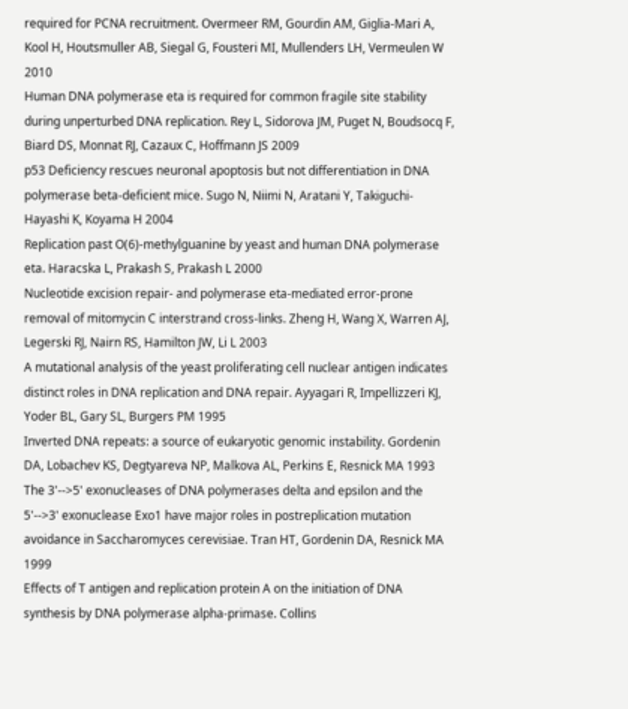required for PCNA recruitment. Overmeer RM, Gourdin AM, Giglia-Mari A, Kool H, Houtsmuller AB, Siegal G, Fousteri MI, Mullenders LH, Vermeulen W 2010
Human DNA polymerase eta is required for common fragile site stability during unperturbed DNA replication. Rey L, Sidorova JM, Puget N, Boudsocq F, Biard DS, Monnat RJ, Cazaux C, Hoffmann JS 2009
p53 Deficiency rescues neuronal apoptosis but not differentiation in DNA polymerase beta-deficient mice. Sugo N, Niimi N, Aratani Y, Takiguchi-Hayashi K, Koyama H 2004
Replication past O(6)-methylguanine by yeast and human DNA polymerase eta. Haracska L, Prakash S, Prakash L 2000
Nucleotide excision repair- and polymerase eta-mediated error-prone removal of mitomycin C interstrand cross-links. Zheng H, Wang X, Warren AJ, Legerski RJ, Nairn RS, Hamilton JW, Li L 2003
A mutational analysis of the yeast proliferating cell nuclear antigen indicates distinct roles in DNA replication and DNA repair. Ayyagari R, Impellizzeri KJ, Yoder BL, Gary SL, Burgers PM 1995
Inverted DNA repeats: a source of eukaryotic genomic instability. Gordenin DA, Lobachev KS, Degtyareva NP, Malkova AL, Perkins E, Resnick MA 1993
The 3'-->5' exonucleases of DNA polymerases delta and epsilon and the 5'-->3' exonuclease Exo1 have major roles in postreplication mutation avoidance in Saccharomyces cerevisiae. Tran HT, Gordenin DA, Resnick MA 1999
Effects of T antigen and replication protein A on the initiation of DNA synthesis by DNA polymerase alpha-primase. Collins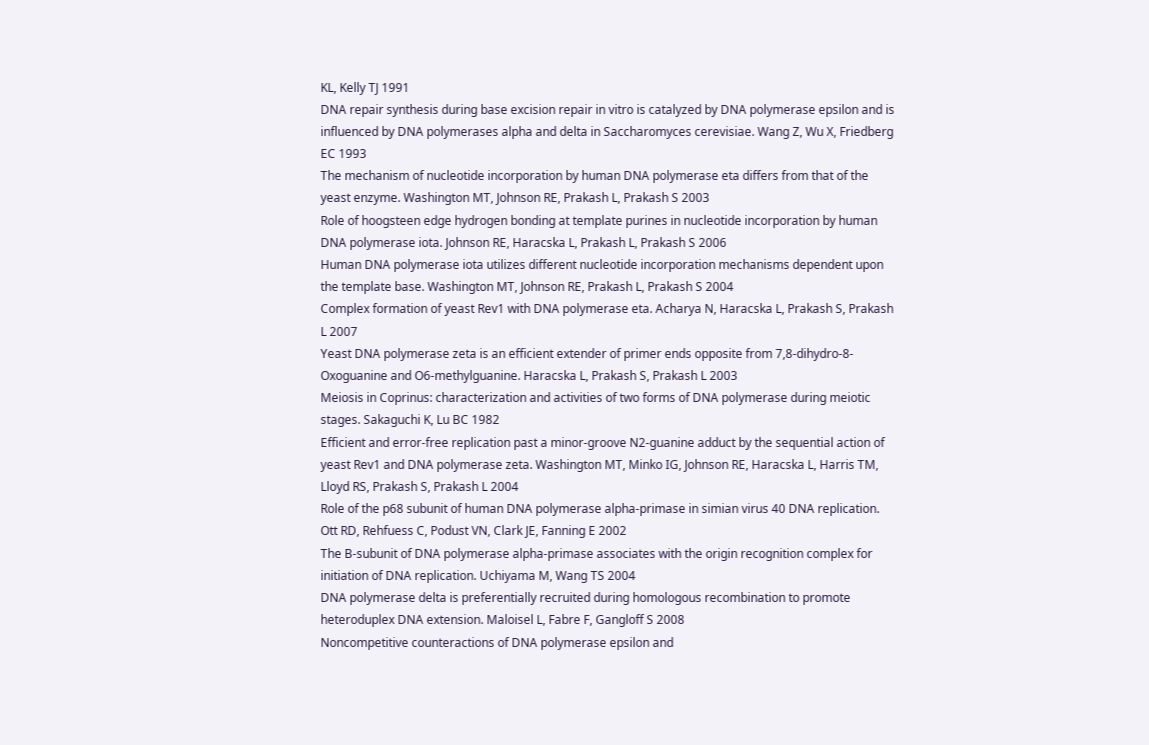KL, Kelly TJ 1991
DNA repair synthesis during base excision repair in vitro is catalyzed by DNA polymerase epsilon and is influenced by DNA polymerases alpha and delta in Saccharomyces cerevisiae. Wang Z, Wu X, Friedberg EC 1993
The mechanism of nucleotide incorporation by human DNA polymerase eta differs from that of the yeast enzyme. Washington MT, Johnson RE, Prakash L, Prakash S 2003
Role of hoogsteen edge hydrogen bonding at template purines in nucleotide incorporation by human DNA polymerase iota. Johnson RE, Haracska L, Prakash L, Prakash S 2006
Human DNA polymerase iota utilizes different nucleotide incorporation mechanisms dependent upon the template base. Washington MT, Johnson RE, Prakash L, Prakash S 2004
Complex formation of yeast Rev1 with DNA polymerase eta. Acharya N, Haracska L, Prakash S, Prakash L 2007
Yeast DNA polymerase zeta is an efficient extender of primer ends opposite from 7,8-dihydro-8-Oxoguanine and O6-methylguanine. Haracska L, Prakash S, Prakash L 2003
Meiosis in Coprinus: characterization and activities of two forms of DNA polymerase during meiotic stages. Sakaguchi K, Lu BC 1982
Efficient and error-free replication past a minor-groove N2-guanine adduct by the sequential action of yeast Rev1 and DNA polymerase zeta. Washington MT, Minko IG, Johnson RE, Haracska L, Harris TM, Lloyd RS, Prakash S, Prakash L 2004
Role of the p68 subunit of human DNA polymerase alpha-primase in simian virus 40 DNA replication. Ott RD, Rehfuess C, Podust VN, Clark JE, Fanning E 2002
The B-subunit of DNA polymerase alpha-primase associates with the origin recognition complex for initiation of DNA replication. Uchiyama M, Wang TS 2004
DNA polymerase delta is preferentially recruited during homologous recombination to promote heteroduplex DNA extension. Maloisel L, Fabre F, Gangloff S 2008
Noncompetitive counteractions of DNA polymerase epsilon and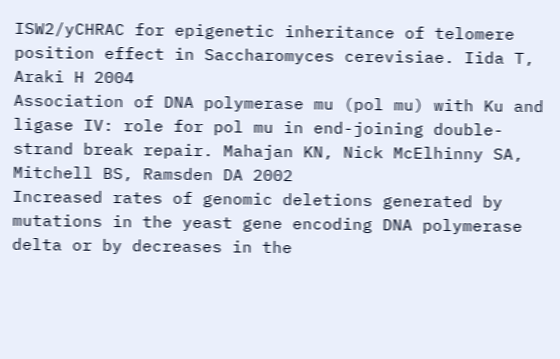ISW2/yCHRAC for epigenetic inheritance of telomere position effect in Saccharomyces cerevisiae. Iida T, Araki H 2004
Association of DNA polymerase mu (pol mu) with Ku and ligase IV: role for pol mu in end-joining double-strand break repair. Mahajan KN, Nick McElhinny SA, Mitchell BS, Ramsden DA 2002
Increased rates of genomic deletions generated by mutations in the yeast gene encoding DNA polymerase delta or by decreases in the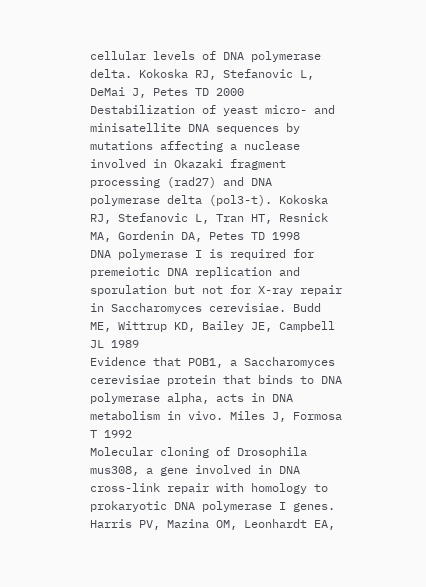cellular levels of DNA polymerase delta. Kokoska RJ, Stefanovic L, DeMai J, Petes TD 2000
Destabilization of yeast micro- and minisatellite DNA sequences by mutations affecting a nuclease involved in Okazaki fragment processing (rad27) and DNA polymerase delta (pol3-t). Kokoska RJ, Stefanovic L, Tran HT, Resnick MA, Gordenin DA, Petes TD 1998
DNA polymerase I is required for premeiotic DNA replication and sporulation but not for X-ray repair in Saccharomyces cerevisiae. Budd ME, Wittrup KD, Bailey JE, Campbell JL 1989
Evidence that POB1, a Saccharomyces cerevisiae protein that binds to DNA polymerase alpha, acts in DNA metabolism in vivo. Miles J, Formosa T 1992
Molecular cloning of Drosophila mus308, a gene involved in DNA cross-link repair with homology to prokaryotic DNA polymerase I genes. Harris PV, Mazina OM, Leonhardt EA,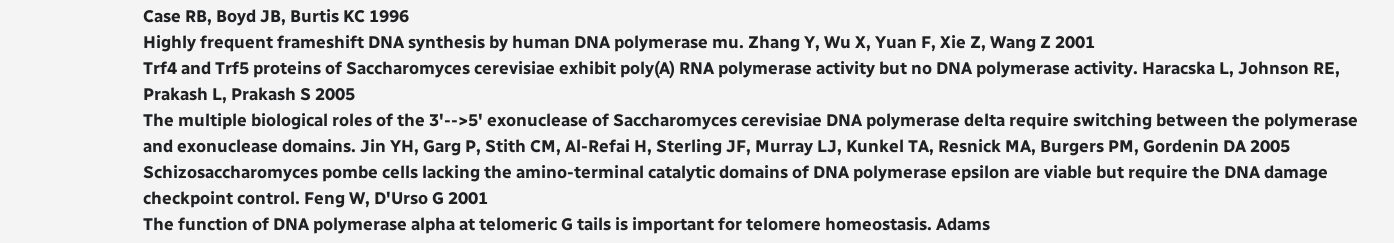Case RB, Boyd JB, Burtis KC 1996
Highly frequent frameshift DNA synthesis by human DNA polymerase mu. Zhang Y, Wu X, Yuan F, Xie Z, Wang Z 2001
Trf4 and Trf5 proteins of Saccharomyces cerevisiae exhibit poly(A) RNA polymerase activity but no DNA polymerase activity. Haracska L, Johnson RE, Prakash L, Prakash S 2005
The multiple biological roles of the 3'-->5' exonuclease of Saccharomyces cerevisiae DNA polymerase delta require switching between the polymerase and exonuclease domains. Jin YH, Garg P, Stith CM, Al-Refai H, Sterling JF, Murray LJ, Kunkel TA, Resnick MA, Burgers PM, Gordenin DA 2005
Schizosaccharomyces pombe cells lacking the amino-terminal catalytic domains of DNA polymerase epsilon are viable but require the DNA damage checkpoint control. Feng W, D'Urso G 2001
The function of DNA polymerase alpha at telomeric G tails is important for telomere homeostasis. Adams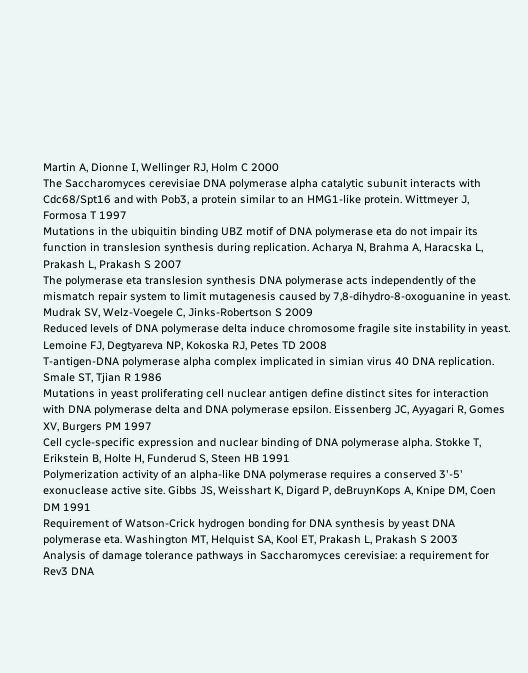Martin A, Dionne I, Wellinger RJ, Holm C 2000
The Saccharomyces cerevisiae DNA polymerase alpha catalytic subunit interacts with Cdc68/Spt16 and with Pob3, a protein similar to an HMG1-like protein. Wittmeyer J, Formosa T 1997
Mutations in the ubiquitin binding UBZ motif of DNA polymerase eta do not impair its function in translesion synthesis during replication. Acharya N, Brahma A, Haracska L, Prakash L, Prakash S 2007
The polymerase eta translesion synthesis DNA polymerase acts independently of the mismatch repair system to limit mutagenesis caused by 7,8-dihydro-8-oxoguanine in yeast. Mudrak SV, Welz-Voegele C, Jinks-Robertson S 2009
Reduced levels of DNA polymerase delta induce chromosome fragile site instability in yeast. Lemoine FJ, Degtyareva NP, Kokoska RJ, Petes TD 2008
T-antigen-DNA polymerase alpha complex implicated in simian virus 40 DNA replication. Smale ST, Tjian R 1986
Mutations in yeast proliferating cell nuclear antigen define distinct sites for interaction with DNA polymerase delta and DNA polymerase epsilon. Eissenberg JC, Ayyagari R, Gomes XV, Burgers PM 1997
Cell cycle-specific expression and nuclear binding of DNA polymerase alpha. Stokke T, Erikstein B, Holte H, Funderud S, Steen HB 1991
Polymerization activity of an alpha-like DNA polymerase requires a conserved 3'-5' exonuclease active site. Gibbs JS, Weisshart K, Digard P, deBruynKops A, Knipe DM, Coen DM 1991
Requirement of Watson-Crick hydrogen bonding for DNA synthesis by yeast DNA polymerase eta. Washington MT, Helquist SA, Kool ET, Prakash L, Prakash S 2003
Analysis of damage tolerance pathways in Saccharomyces cerevisiae: a requirement for Rev3 DNA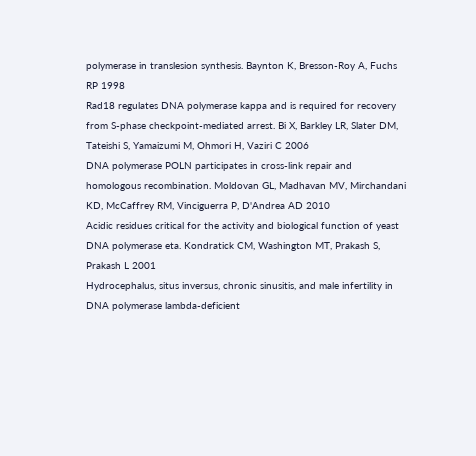polymerase in translesion synthesis. Baynton K, Bresson-Roy A, Fuchs RP 1998
Rad18 regulates DNA polymerase kappa and is required for recovery from S-phase checkpoint-mediated arrest. Bi X, Barkley LR, Slater DM, Tateishi S, Yamaizumi M, Ohmori H, Vaziri C 2006
DNA polymerase POLN participates in cross-link repair and homologous recombination. Moldovan GL, Madhavan MV, Mirchandani KD, McCaffrey RM, Vinciguerra P, D'Andrea AD 2010
Acidic residues critical for the activity and biological function of yeast DNA polymerase eta. Kondratick CM, Washington MT, Prakash S, Prakash L 2001
Hydrocephalus, situs inversus, chronic sinusitis, and male infertility in DNA polymerase lambda-deficient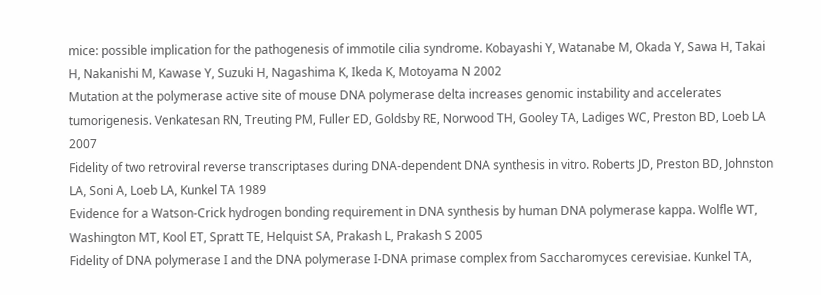mice: possible implication for the pathogenesis of immotile cilia syndrome. Kobayashi Y, Watanabe M, Okada Y, Sawa H, Takai H, Nakanishi M, Kawase Y, Suzuki H, Nagashima K, Ikeda K, Motoyama N 2002
Mutation at the polymerase active site of mouse DNA polymerase delta increases genomic instability and accelerates tumorigenesis. Venkatesan RN, Treuting PM, Fuller ED, Goldsby RE, Norwood TH, Gooley TA, Ladiges WC, Preston BD, Loeb LA 2007
Fidelity of two retroviral reverse transcriptases during DNA-dependent DNA synthesis in vitro. Roberts JD, Preston BD, Johnston LA, Soni A, Loeb LA, Kunkel TA 1989
Evidence for a Watson-Crick hydrogen bonding requirement in DNA synthesis by human DNA polymerase kappa. Wolfle WT, Washington MT, Kool ET, Spratt TE, Helquist SA, Prakash L, Prakash S 2005
Fidelity of DNA polymerase I and the DNA polymerase I-DNA primase complex from Saccharomyces cerevisiae. Kunkel TA,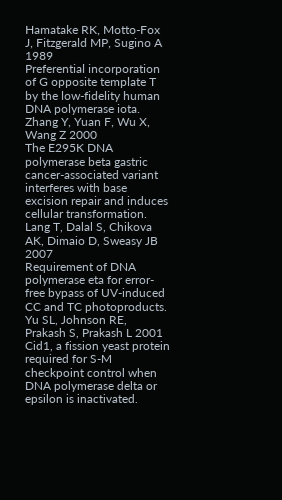Hamatake RK, Motto-Fox J, Fitzgerald MP, Sugino A 1989
Preferential incorporation of G opposite template T by the low-fidelity human DNA polymerase iota. Zhang Y, Yuan F, Wu X, Wang Z 2000
The E295K DNA polymerase beta gastric cancer-associated variant interferes with base excision repair and induces cellular transformation. Lang T, Dalal S, Chikova AK, Dimaio D, Sweasy JB 2007
Requirement of DNA polymerase eta for error-free bypass of UV-induced CC and TC photoproducts. Yu SL, Johnson RE, Prakash S, Prakash L 2001
Cid1, a fission yeast protein required for S-M checkpoint control when DNA polymerase delta or epsilon is inactivated.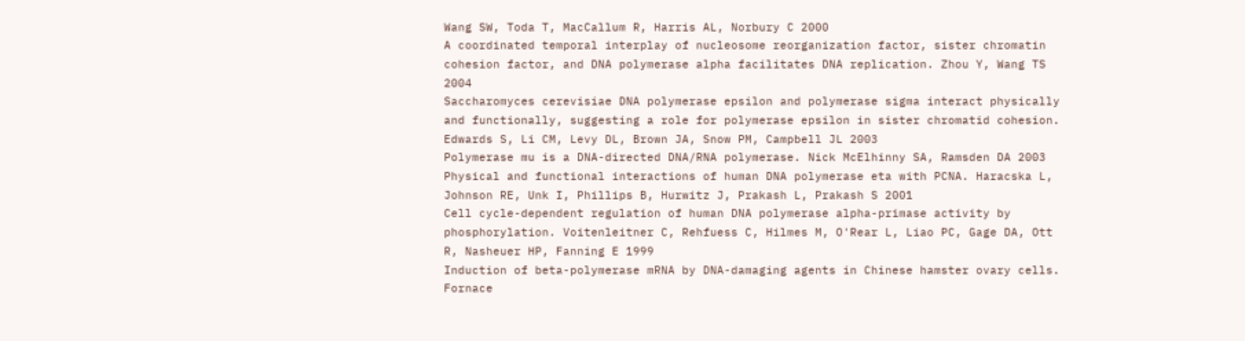Wang SW, Toda T, MacCallum R, Harris AL, Norbury C 2000
A coordinated temporal interplay of nucleosome reorganization factor, sister chromatin cohesion factor, and DNA polymerase alpha facilitates DNA replication. Zhou Y, Wang TS 2004
Saccharomyces cerevisiae DNA polymerase epsilon and polymerase sigma interact physically and functionally, suggesting a role for polymerase epsilon in sister chromatid cohesion. Edwards S, Li CM, Levy DL, Brown JA, Snow PM, Campbell JL 2003
Polymerase mu is a DNA-directed DNA/RNA polymerase. Nick McElhinny SA, Ramsden DA 2003
Physical and functional interactions of human DNA polymerase eta with PCNA. Haracska L, Johnson RE, Unk I, Phillips B, Hurwitz J, Prakash L, Prakash S 2001
Cell cycle-dependent regulation of human DNA polymerase alpha-primase activity by phosphorylation. Voitenleitner C, Rehfuess C, Hilmes M, O'Rear L, Liao PC, Gage DA, Ott R, Nasheuer HP, Fanning E 1999
Induction of beta-polymerase mRNA by DNA-damaging agents in Chinese hamster ovary cells. Fornace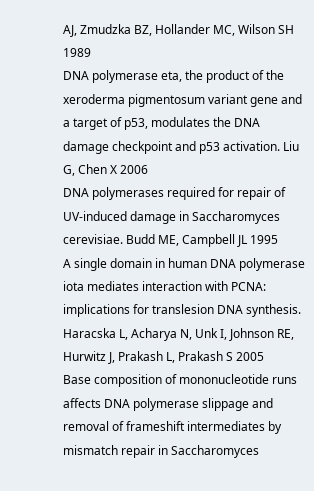AJ, Zmudzka BZ, Hollander MC, Wilson SH 1989
DNA polymerase eta, the product of the xeroderma pigmentosum variant gene and a target of p53, modulates the DNA damage checkpoint and p53 activation. Liu G, Chen X 2006
DNA polymerases required for repair of UV-induced damage in Saccharomyces cerevisiae. Budd ME, Campbell JL 1995
A single domain in human DNA polymerase iota mediates interaction with PCNA: implications for translesion DNA synthesis. Haracska L, Acharya N, Unk I, Johnson RE, Hurwitz J, Prakash L, Prakash S 2005
Base composition of mononucleotide runs affects DNA polymerase slippage and removal of frameshift intermediates by mismatch repair in Saccharomyces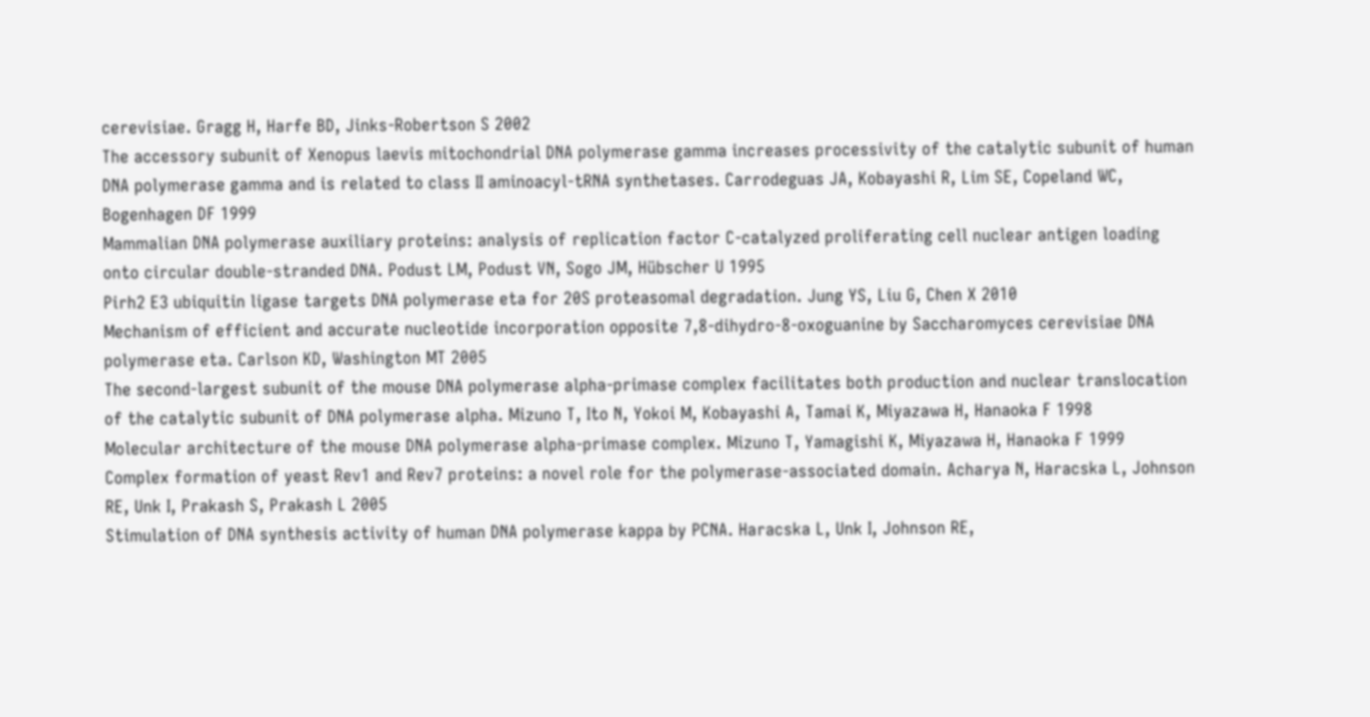cerevisiae. Gragg H, Harfe BD, Jinks-Robertson S 2002
The accessory subunit of Xenopus laevis mitochondrial DNA polymerase gamma increases processivity of the catalytic subunit of human DNA polymerase gamma and is related to class II aminoacyl-tRNA synthetases. Carrodeguas JA, Kobayashi R, Lim SE, Copeland WC, Bogenhagen DF 1999
Mammalian DNA polymerase auxiliary proteins: analysis of replication factor C-catalyzed proliferating cell nuclear antigen loading onto circular double-stranded DNA. Podust LM, Podust VN, Sogo JM, Hübscher U 1995
Pirh2 E3 ubiquitin ligase targets DNA polymerase eta for 20S proteasomal degradation. Jung YS, Liu G, Chen X 2010
Mechanism of efficient and accurate nucleotide incorporation opposite 7,8-dihydro-8-oxoguanine by Saccharomyces cerevisiae DNA polymerase eta. Carlson KD, Washington MT 2005
The second-largest subunit of the mouse DNA polymerase alpha-primase complex facilitates both production and nuclear translocation of the catalytic subunit of DNA polymerase alpha. Mizuno T, Ito N, Yokoi M, Kobayashi A, Tamai K, Miyazawa H, Hanaoka F 1998
Molecular architecture of the mouse DNA polymerase alpha-primase complex. Mizuno T, Yamagishi K, Miyazawa H, Hanaoka F 1999
Complex formation of yeast Rev1 and Rev7 proteins: a novel role for the polymerase-associated domain. Acharya N, Haracska L, Johnson RE, Unk I, Prakash S, Prakash L 2005
Stimulation of DNA synthesis activity of human DNA polymerase kappa by PCNA. Haracska L, Unk I, Johnson RE,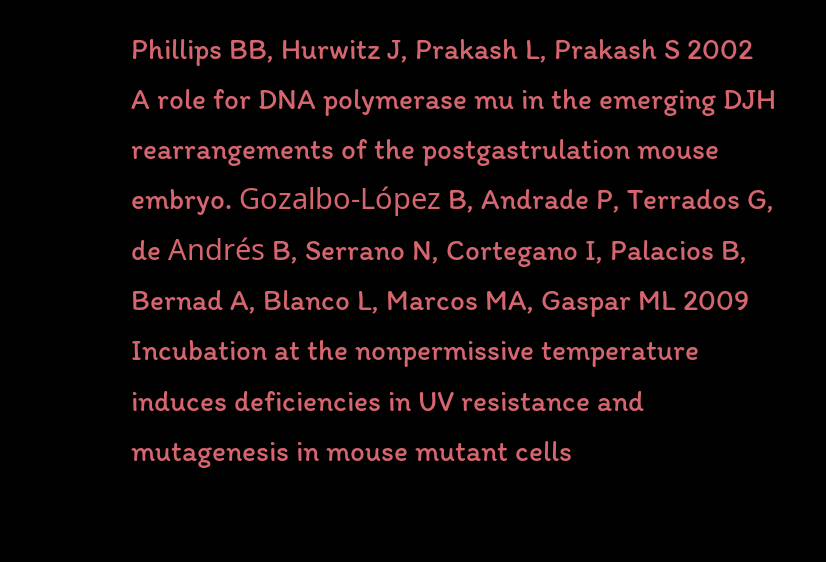Phillips BB, Hurwitz J, Prakash L, Prakash S 2002
A role for DNA polymerase mu in the emerging DJH rearrangements of the postgastrulation mouse embryo. Gozalbo-López B, Andrade P, Terrados G, de Andrés B, Serrano N, Cortegano I, Palacios B, Bernad A, Blanco L, Marcos MA, Gaspar ML 2009
Incubation at the nonpermissive temperature induces deficiencies in UV resistance and mutagenesis in mouse mutant cells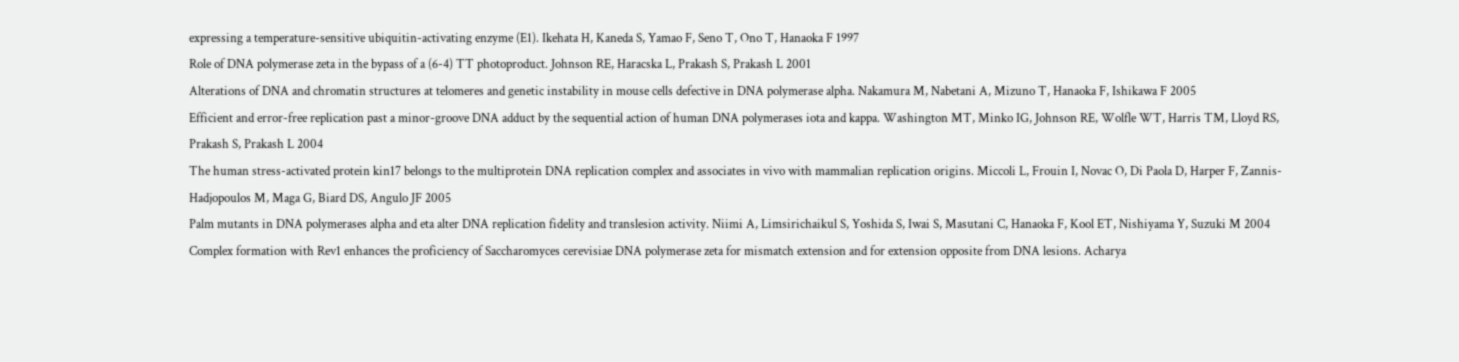expressing a temperature-sensitive ubiquitin-activating enzyme (E1). Ikehata H, Kaneda S, Yamao F, Seno T, Ono T, Hanaoka F 1997
Role of DNA polymerase zeta in the bypass of a (6-4) TT photoproduct. Johnson RE, Haracska L, Prakash S, Prakash L 2001
Alterations of DNA and chromatin structures at telomeres and genetic instability in mouse cells defective in DNA polymerase alpha. Nakamura M, Nabetani A, Mizuno T, Hanaoka F, Ishikawa F 2005
Efficient and error-free replication past a minor-groove DNA adduct by the sequential action of human DNA polymerases iota and kappa. Washington MT, Minko IG, Johnson RE, Wolfle WT, Harris TM, Lloyd RS, Prakash S, Prakash L 2004
The human stress-activated protein kin17 belongs to the multiprotein DNA replication complex and associates in vivo with mammalian replication origins. Miccoli L, Frouin I, Novac O, Di Paola D, Harper F, Zannis-Hadjopoulos M, Maga G, Biard DS, Angulo JF 2005
Palm mutants in DNA polymerases alpha and eta alter DNA replication fidelity and translesion activity. Niimi A, Limsirichaikul S, Yoshida S, Iwai S, Masutani C, Hanaoka F, Kool ET, Nishiyama Y, Suzuki M 2004
Complex formation with Rev1 enhances the proficiency of Saccharomyces cerevisiae DNA polymerase zeta for mismatch extension and for extension opposite from DNA lesions. Acharya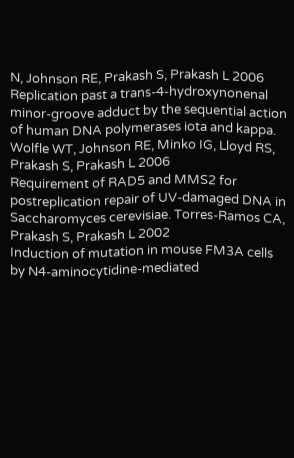N, Johnson RE, Prakash S, Prakash L 2006
Replication past a trans-4-hydroxynonenal minor-groove adduct by the sequential action of human DNA polymerases iota and kappa. Wolfle WT, Johnson RE, Minko IG, Lloyd RS, Prakash S, Prakash L 2006
Requirement of RAD5 and MMS2 for postreplication repair of UV-damaged DNA in Saccharomyces cerevisiae. Torres-Ramos CA, Prakash S, Prakash L 2002
Induction of mutation in mouse FM3A cells by N4-aminocytidine-mediated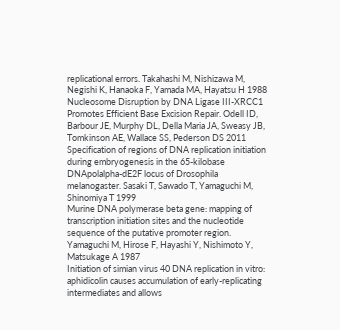replicational errors. Takahashi M, Nishizawa M, Negishi K, Hanaoka F, Yamada MA, Hayatsu H 1988
Nucleosome Disruption by DNA Ligase III-XRCC1 Promotes Efficient Base Excision Repair. Odell ID, Barbour JE, Murphy DL, Della Maria JA, Sweasy JB, Tomkinson AE, Wallace SS, Pederson DS 2011
Specification of regions of DNA replication initiation during embryogenesis in the 65-kilobase DNApolalpha-dE2F locus of Drosophila melanogaster. Sasaki T, Sawado T, Yamaguchi M, Shinomiya T 1999
Murine DNA polymerase beta gene: mapping of transcription initiation sites and the nucleotide sequence of the putative promoter region. Yamaguchi M, Hirose F, Hayashi Y, Nishimoto Y, Matsukage A 1987
Initiation of simian virus 40 DNA replication in vitro: aphidicolin causes accumulation of early-replicating intermediates and allows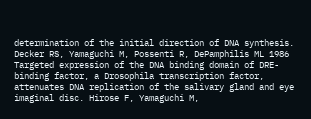determination of the initial direction of DNA synthesis. Decker RS, Yamaguchi M, Possenti R, DePamphilis ML 1986
Targeted expression of the DNA binding domain of DRE-binding factor, a Drosophila transcription factor, attenuates DNA replication of the salivary gland and eye imaginal disc. Hirose F, Yamaguchi M,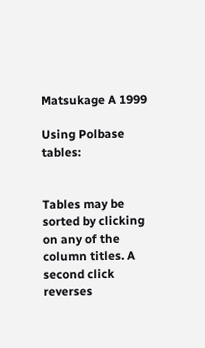Matsukage A 1999

Using Polbase tables:


Tables may be sorted by clicking on any of the column titles. A second click reverses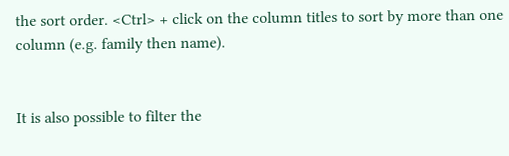the sort order. <Ctrl> + click on the column titles to sort by more than one column (e.g. family then name).


It is also possible to filter the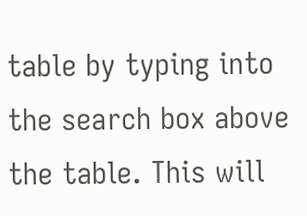table by typing into the search box above the table. This will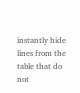instantly hide lines from the table that do not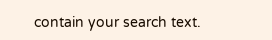contain your search text.